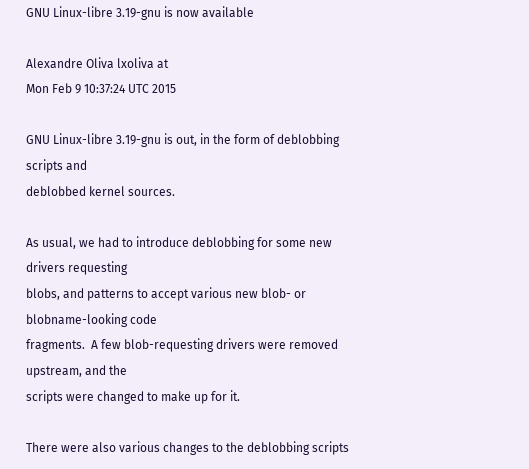GNU Linux-libre 3.19-gnu is now available

Alexandre Oliva lxoliva at
Mon Feb 9 10:37:24 UTC 2015

GNU Linux-libre 3.19-gnu is out, in the form of deblobbing scripts and
deblobbed kernel sources.

As usual, we had to introduce deblobbing for some new drivers requesting
blobs, and patterns to accept various new blob- or blobname-looking code
fragments.  A few blob-requesting drivers were removed upstream, and the
scripts were changed to make up for it.

There were also various changes to the deblobbing scripts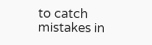to catch
mistakes in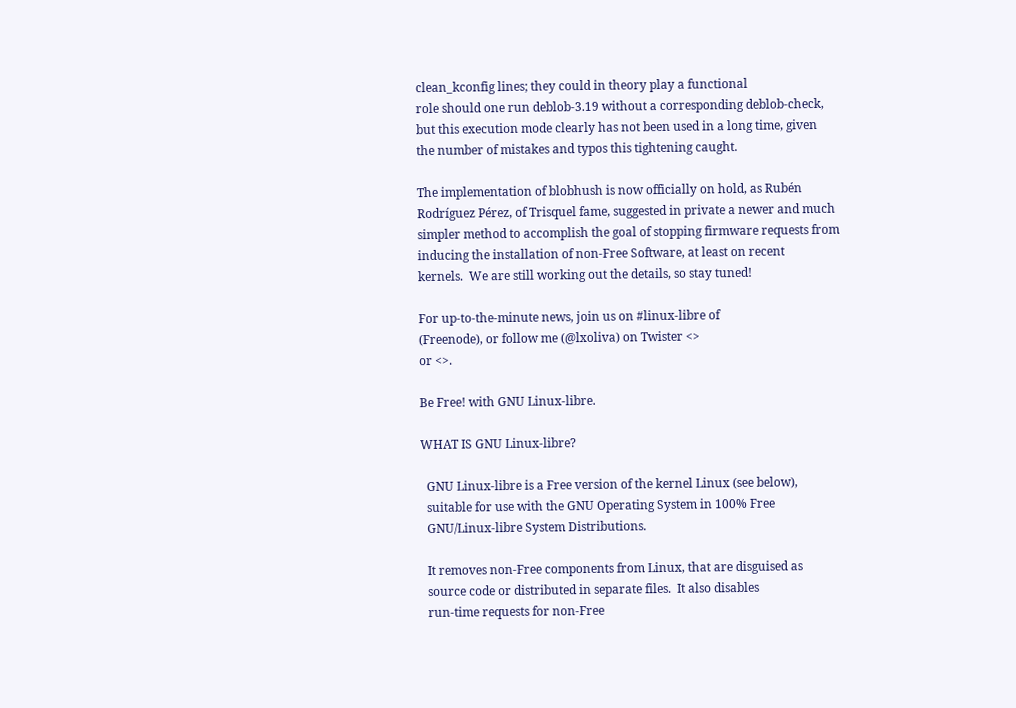clean_kconfig lines; they could in theory play a functional
role should one run deblob-3.19 without a corresponding deblob-check,
but this execution mode clearly has not been used in a long time, given
the number of mistakes and typos this tightening caught.

The implementation of blobhush is now officially on hold, as Rubén
Rodríguez Pérez, of Trisquel fame, suggested in private a newer and much
simpler method to accomplish the goal of stopping firmware requests from
inducing the installation of non-Free Software, at least on recent
kernels.  We are still working out the details, so stay tuned!

For up-to-the-minute news, join us on #linux-libre of
(Freenode), or follow me (@lxoliva) on Twister <>
or <>.

Be Free! with GNU Linux-libre.

WHAT IS GNU Linux-libre?

  GNU Linux-libre is a Free version of the kernel Linux (see below),
  suitable for use with the GNU Operating System in 100% Free
  GNU/Linux-libre System Distributions.

  It removes non-Free components from Linux, that are disguised as
  source code or distributed in separate files.  It also disables
  run-time requests for non-Free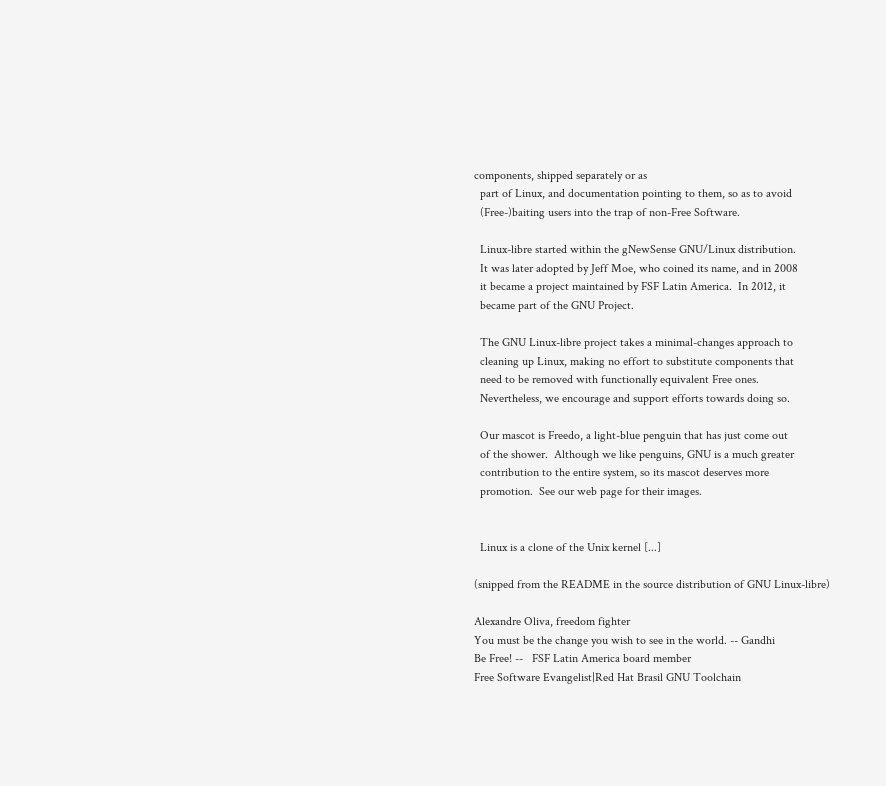components, shipped separately or as
  part of Linux, and documentation pointing to them, so as to avoid
  (Free-)baiting users into the trap of non-Free Software.

  Linux-libre started within the gNewSense GNU/Linux distribution.
  It was later adopted by Jeff Moe, who coined its name, and in 2008
  it became a project maintained by FSF Latin America.  In 2012, it
  became part of the GNU Project.

  The GNU Linux-libre project takes a minimal-changes approach to
  cleaning up Linux, making no effort to substitute components that
  need to be removed with functionally equivalent Free ones.
  Nevertheless, we encourage and support efforts towards doing so.

  Our mascot is Freedo, a light-blue penguin that has just come out
  of the shower.  Although we like penguins, GNU is a much greater
  contribution to the entire system, so its mascot deserves more
  promotion.  See our web page for their images.


  Linux is a clone of the Unix kernel [...]

(snipped from the README in the source distribution of GNU Linux-libre)

Alexandre Oliva, freedom fighter
You must be the change you wish to see in the world. -- Gandhi
Be Free! --   FSF Latin America board member
Free Software Evangelist|Red Hat Brasil GNU Toolchain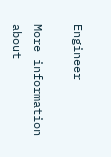Engineer

More information about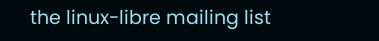the linux-libre mailing list